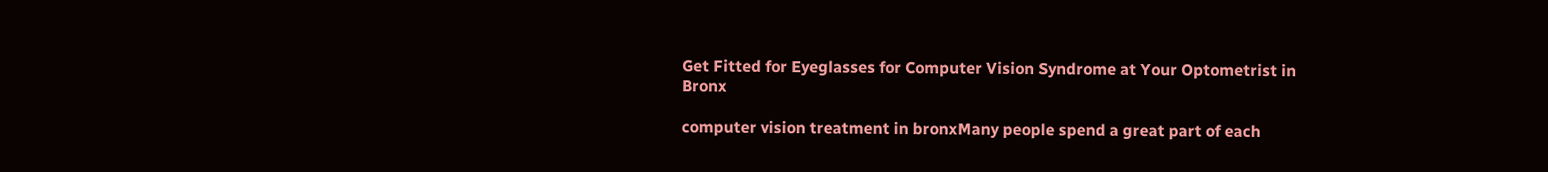Get Fitted for Eyeglasses for Computer Vision Syndrome at Your Optometrist in Bronx

computer vision treatment in bronxMany people spend a great part of each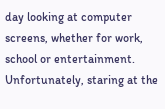day looking at computer screens, whether for work, school or entertainment. Unfortunately, staring at the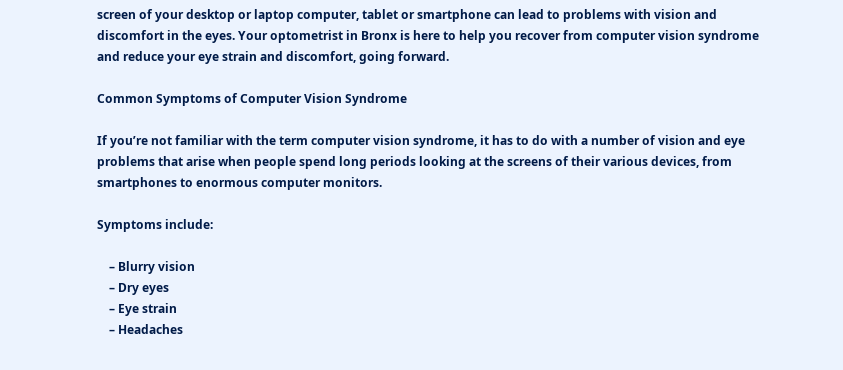screen of your desktop or laptop computer, tablet or smartphone can lead to problems with vision and discomfort in the eyes. Your optometrist in Bronx is here to help you recover from computer vision syndrome and reduce your eye strain and discomfort, going forward.

Common Symptoms of Computer Vision Syndrome

If you’re not familiar with the term computer vision syndrome, it has to do with a number of vision and eye problems that arise when people spend long periods looking at the screens of their various devices, from smartphones to enormous computer monitors.

Symptoms include:

    – Blurry vision
    – Dry eyes
    – Eye strain
    – Headaches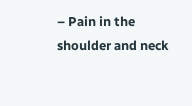– Pain in the shoulder and neck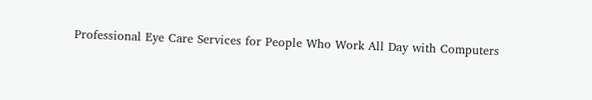Professional Eye Care Services for People Who Work All Day with Computers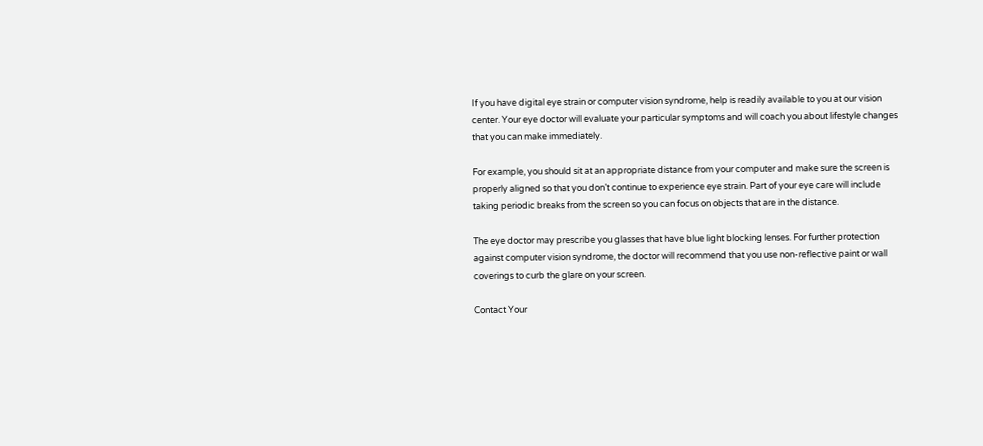If you have digital eye strain or computer vision syndrome, help is readily available to you at our vision center. Your eye doctor will evaluate your particular symptoms and will coach you about lifestyle changes that you can make immediately.

For example, you should sit at an appropriate distance from your computer and make sure the screen is properly aligned so that you don’t continue to experience eye strain. Part of your eye care will include taking periodic breaks from the screen so you can focus on objects that are in the distance.

The eye doctor may prescribe you glasses that have blue light blocking lenses. For further protection against computer vision syndrome, the doctor will recommend that you use non-reflective paint or wall coverings to curb the glare on your screen.

Contact Your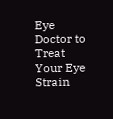Eye Doctor to Treat Your Eye Strain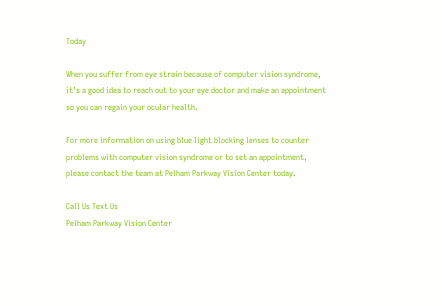Today

When you suffer from eye strain because of computer vision syndrome, it’s a good idea to reach out to your eye doctor and make an appointment so you can regain your ocular health.

For more information on using blue light blocking lenses to counter problems with computer vision syndrome or to set an appointment, please contact the team at Pelham Parkway Vision Center today.

Call Us Text Us
Pelham Parkway Vision Center